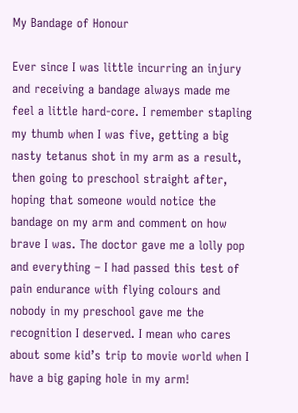My Bandage of Honour

Ever since I was little incurring an injury and receiving a bandage always made me feel a little hard-core. I remember stapling my thumb when I was five, getting a big nasty tetanus shot in my arm as a result, then going to preschool straight after, hoping that someone would notice the bandage on my arm and comment on how brave I was. The doctor gave me a lolly pop and everything – I had passed this test of pain endurance with flying colours and nobody in my preschool gave me the recognition I deserved. I mean who cares about some kid’s trip to movie world when I have a big gaping hole in my arm!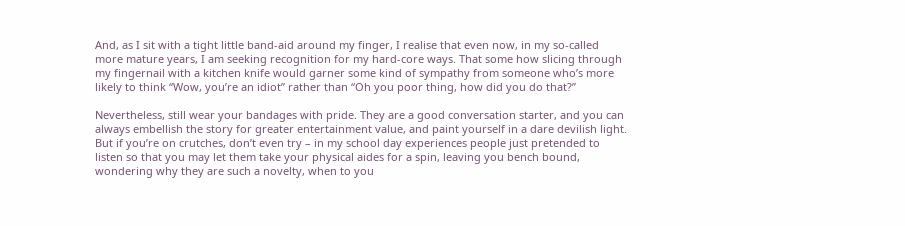And, as I sit with a tight little band-aid around my finger, I realise that even now, in my so-called more mature years, I am seeking recognition for my hard-core ways. That some how slicing through my fingernail with a kitchen knife would garner some kind of sympathy from someone who’s more likely to think “Wow, you’re an idiot” rather than “Oh you poor thing, how did you do that?”

Nevertheless, still wear your bandages with pride. They are a good conversation starter, and you can always embellish the story for greater entertainment value, and paint yourself in a dare devilish light. But if you’re on crutches, don’t even try – in my school day experiences people just pretended to listen so that you may let them take your physical aides for a spin, leaving you bench bound, wondering why they are such a novelty, when to you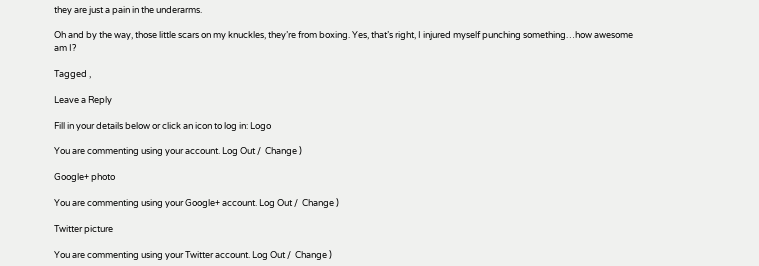they are just a pain in the underarms.

Oh and by the way, those little scars on my knuckles, they’re from boxing. Yes, that’s right, I injured myself punching something…how awesome am I?

Tagged ,

Leave a Reply

Fill in your details below or click an icon to log in: Logo

You are commenting using your account. Log Out /  Change )

Google+ photo

You are commenting using your Google+ account. Log Out /  Change )

Twitter picture

You are commenting using your Twitter account. Log Out /  Change )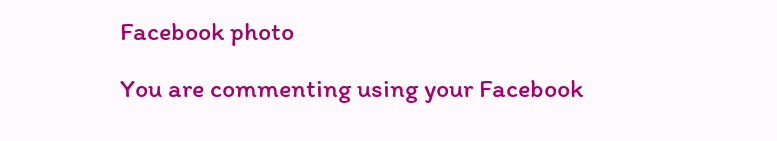Facebook photo

You are commenting using your Facebook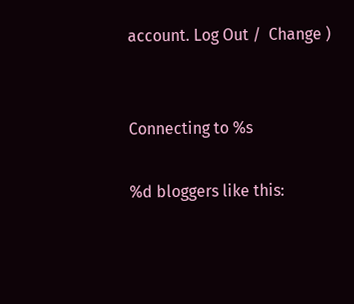account. Log Out /  Change )


Connecting to %s

%d bloggers like this: